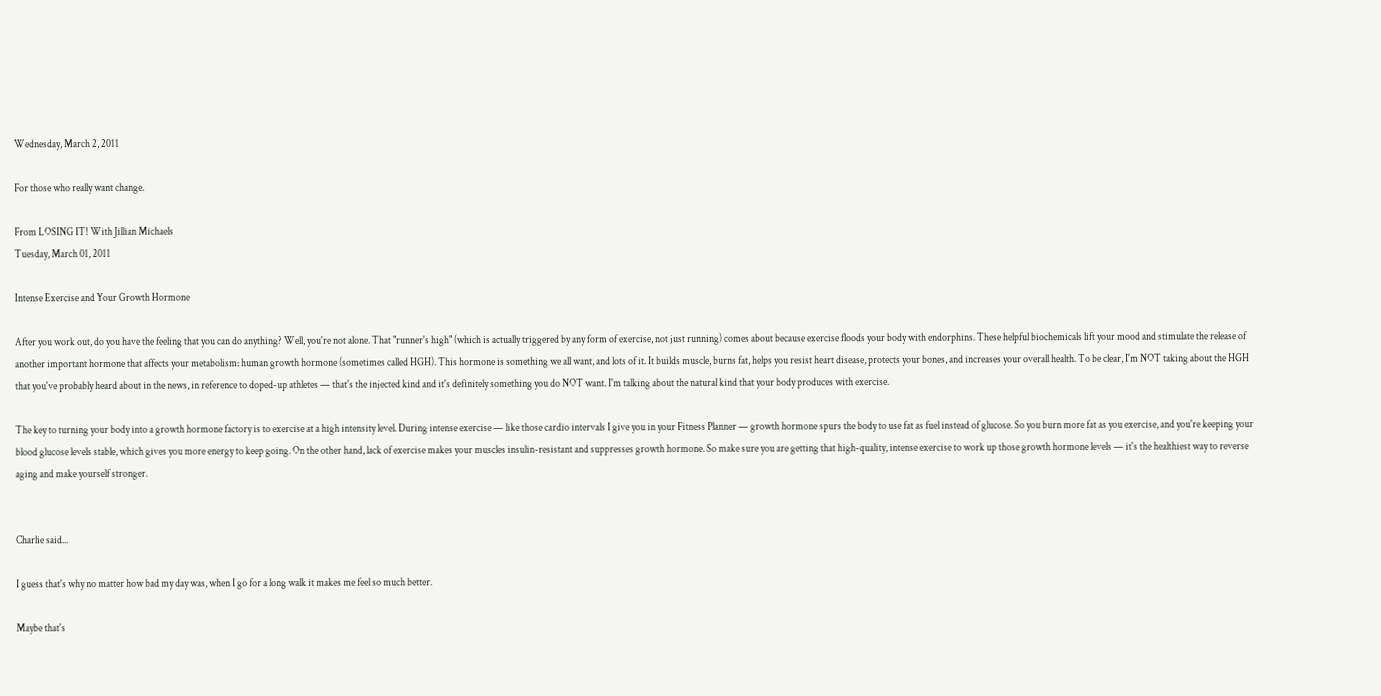Wednesday, March 2, 2011

For those who really want change.

From LOSING IT! With Jillian Michaels
Tuesday, March 01, 2011

Intense Exercise and Your Growth Hormone

After you work out, do you have the feeling that you can do anything? Well, you're not alone. That "runner's high" (which is actually triggered by any form of exercise, not just running) comes about because exercise floods your body with endorphins. These helpful biochemicals lift your mood and stimulate the release of another important hormone that affects your metabolism: human growth hormone (sometimes called HGH). This hormone is something we all want, and lots of it. It builds muscle, burns fat, helps you resist heart disease, protects your bones, and increases your overall health. To be clear, I'm NOT taking about the HGH that you've probably heard about in the news, in reference to doped-up athletes — that's the injected kind and it's definitely something you do NOT want. I'm talking about the natural kind that your body produces with exercise.

The key to turning your body into a growth hormone factory is to exercise at a high intensity level. During intense exercise — like those cardio intervals I give you in your Fitness Planner — growth hormone spurs the body to use fat as fuel instead of glucose. So you burn more fat as you exercise, and you're keeping your blood glucose levels stable, which gives you more energy to keep going. On the other hand, lack of exercise makes your muscles insulin-resistant and suppresses growth hormone. So make sure you are getting that high-quality, intense exercise to work up those growth hormone levels — it's the healthiest way to reverse aging and make yourself stronger.


Charlie said...

I guess that's why no matter how bad my day was, when I go for a long walk it makes me feel so much better.

Maybe that's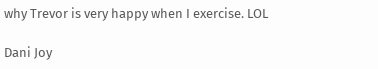why Trevor is very happy when I exercise. LOL

Dani Joy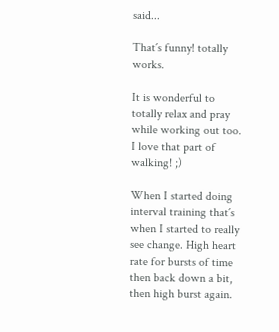said...

That´s funny! totally works.

It is wonderful to totally relax and pray while working out too. I love that part of walking! ;)

When I started doing interval training that´s when I started to really see change. High heart rate for bursts of time then back down a bit, then high burst again.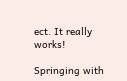ect. It really works!

Springing with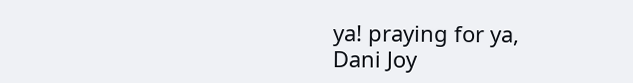ya! praying for ya,
Dani Joy